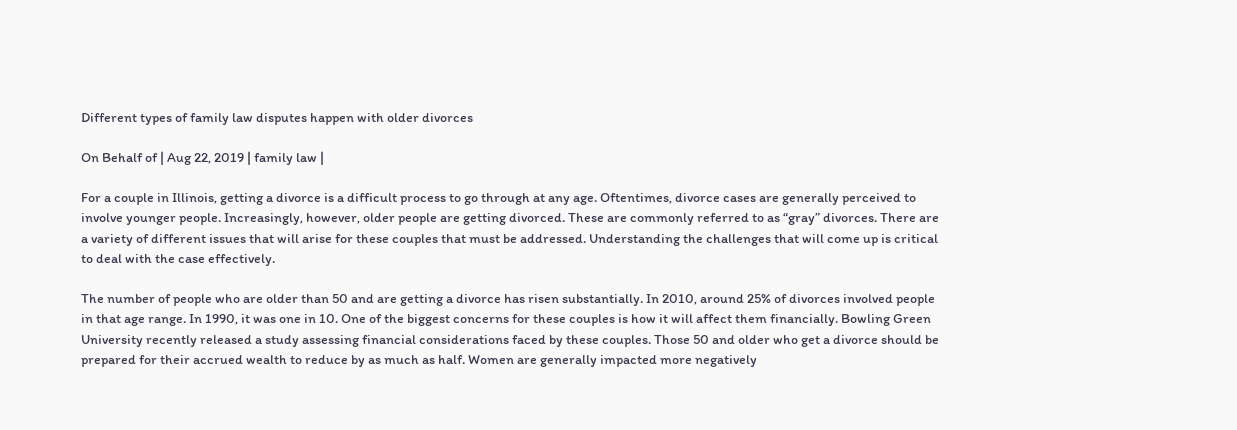Different types of family law disputes happen with older divorces

On Behalf of | Aug 22, 2019 | family law |

For a couple in Illinois, getting a divorce is a difficult process to go through at any age. Oftentimes, divorce cases are generally perceived to involve younger people. Increasingly, however, older people are getting divorced. These are commonly referred to as “gray” divorces. There are a variety of different issues that will arise for these couples that must be addressed. Understanding the challenges that will come up is critical to deal with the case effectively.

The number of people who are older than 50 and are getting a divorce has risen substantially. In 2010, around 25% of divorces involved people in that age range. In 1990, it was one in 10. One of the biggest concerns for these couples is how it will affect them financially. Bowling Green University recently released a study assessing financial considerations faced by these couples. Those 50 and older who get a divorce should be prepared for their accrued wealth to reduce by as much as half. Women are generally impacted more negatively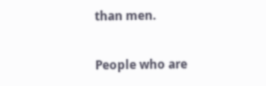than men.

People who are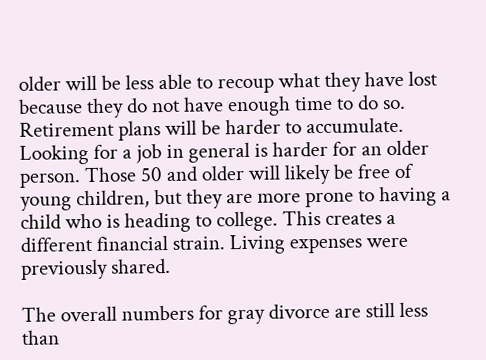older will be less able to recoup what they have lost because they do not have enough time to do so. Retirement plans will be harder to accumulate. Looking for a job in general is harder for an older person. Those 50 and older will likely be free of young children, but they are more prone to having a child who is heading to college. This creates a different financial strain. Living expenses were previously shared.

The overall numbers for gray divorce are still less than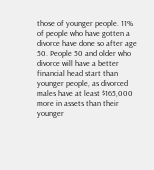those of younger people. 11% of people who have gotten a divorce have done so after age 50. People 50 and older who divorce will have a better financial head start than younger people, as divorced males have at least $165,000 more in assets than their younger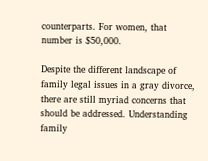counterparts. For women, that number is $50,000.

Despite the different landscape of family legal issues in a gray divorce, there are still myriad concerns that should be addressed. Understanding family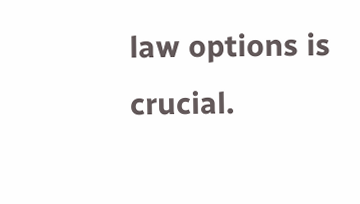law options is crucial.